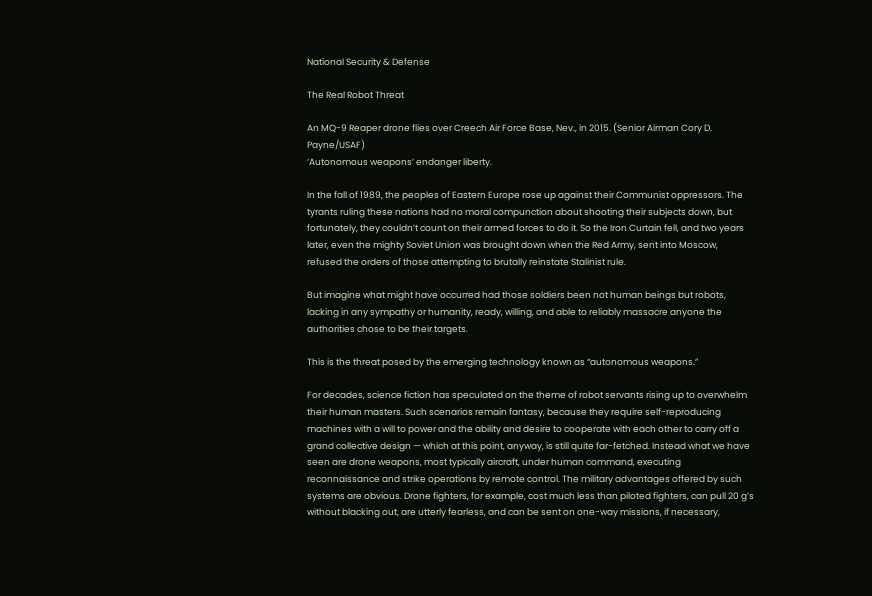National Security & Defense

The Real Robot Threat

An MQ-9 Reaper drone flies over Creech Air Force Base, Nev., in 2015. (Senior Airman Cory D. Payne/USAF)
‘Autonomous weapons’ endanger liberty.

In the fall of 1989, the peoples of Eastern Europe rose up against their Communist oppressors. The tyrants ruling these nations had no moral compunction about shooting their subjects down, but fortunately, they couldn’t count on their armed forces to do it. So the Iron Curtain fell, and two years later, even the mighty Soviet Union was brought down when the Red Army, sent into Moscow, refused the orders of those attempting to brutally reinstate Stalinist rule.

But imagine what might have occurred had those soldiers been not human beings but robots, lacking in any sympathy or humanity, ready, willing, and able to reliably massacre anyone the authorities chose to be their targets.

This is the threat posed by the emerging technology known as “autonomous weapons.”

For decades, science fiction has speculated on the theme of robot servants rising up to overwhelm their human masters. Such scenarios remain fantasy, because they require self-reproducing machines with a will to power and the ability and desire to cooperate with each other to carry off a grand collective design — which at this point, anyway, is still quite far-fetched. Instead what we have seen are drone weapons, most typically aircraft, under human command, executing reconnaissance and strike operations by remote control. The military advantages offered by such systems are obvious. Drone fighters, for example, cost much less than piloted fighters, can pull 20 g’s without blacking out, are utterly fearless, and can be sent on one-way missions, if necessary,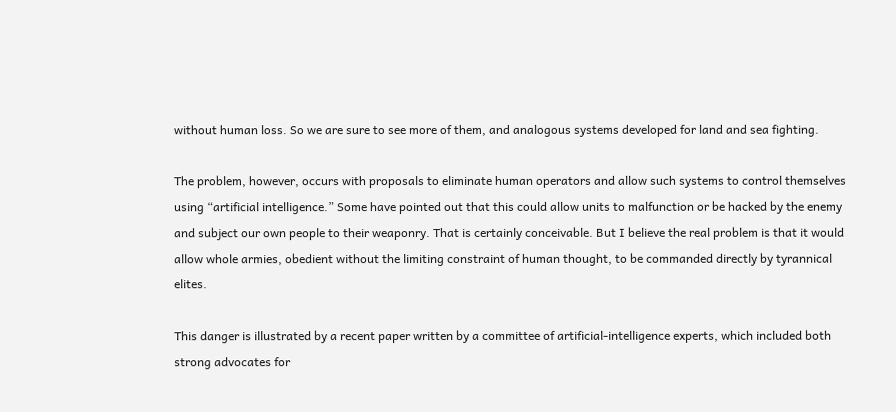without human loss. So we are sure to see more of them, and analogous systems developed for land and sea fighting.

The problem, however, occurs with proposals to eliminate human operators and allow such systems to control themselves using “artificial intelligence.” Some have pointed out that this could allow units to malfunction or be hacked by the enemy and subject our own people to their weaponry. That is certainly conceivable. But I believe the real problem is that it would allow whole armies, obedient without the limiting constraint of human thought, to be commanded directly by tyrannical elites.

This danger is illustrated by a recent paper written by a committee of artificial-intelligence experts, which included both strong advocates for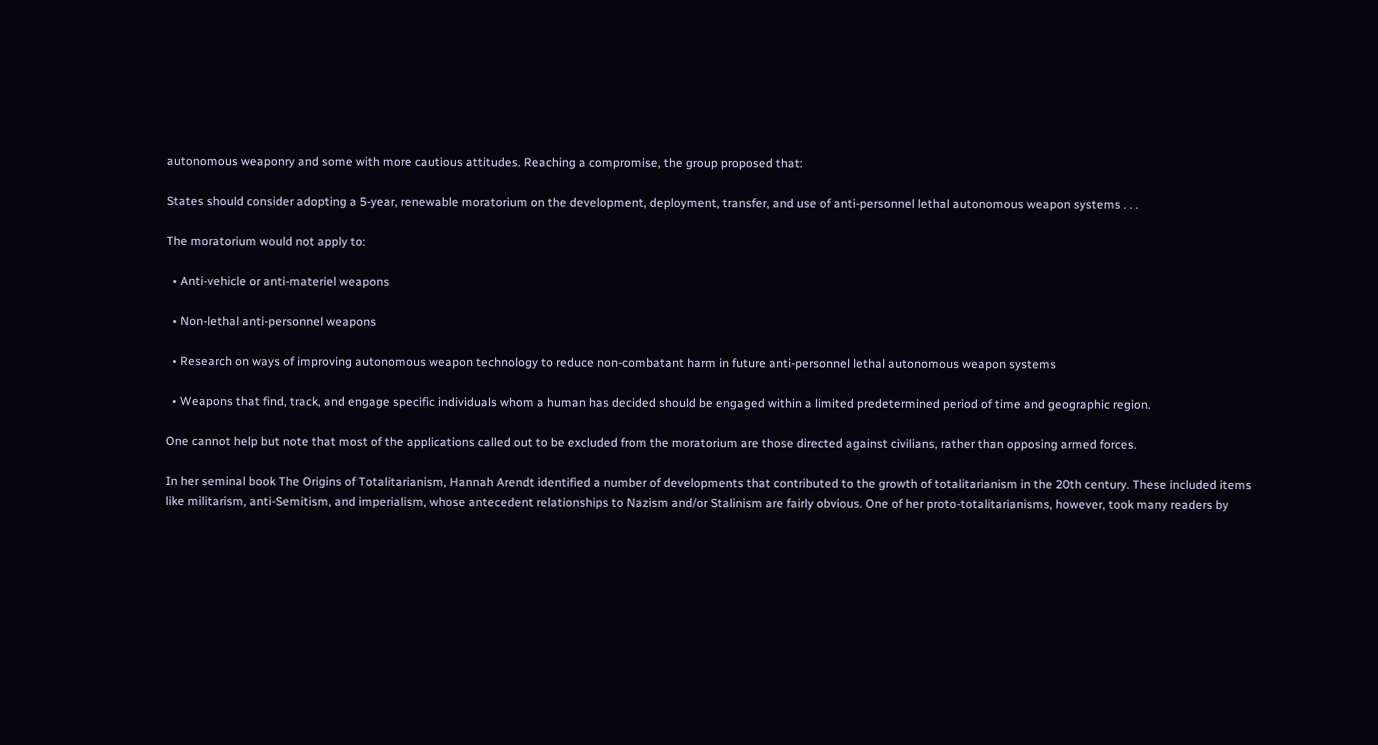autonomous weaponry and some with more cautious attitudes. Reaching a compromise, the group proposed that:

States should consider adopting a 5-year, renewable moratorium on the development, deployment, transfer, and use of anti-personnel lethal autonomous weapon systems . . .

The moratorium would not apply to:

  • Anti-vehicle or anti-materiel weapons

  • Non-lethal anti-personnel weapons

  • Research on ways of improving autonomous weapon technology to reduce non-combatant harm in future anti-personnel lethal autonomous weapon systems

  • Weapons that find, track, and engage specific individuals whom a human has decided should be engaged within a limited predetermined period of time and geographic region.

One cannot help but note that most of the applications called out to be excluded from the moratorium are those directed against civilians, rather than opposing armed forces.

In her seminal book The Origins of Totalitarianism, Hannah Arendt identified a number of developments that contributed to the growth of totalitarianism in the 20th century. These included items like militarism, anti-Semitism, and imperialism, whose antecedent relationships to Nazism and/or Stalinism are fairly obvious. One of her proto-totalitarianisms, however, took many readers by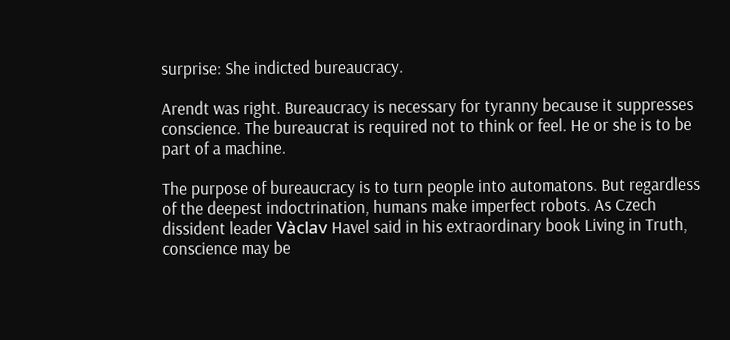surprise: She indicted bureaucracy.

Arendt was right. Bureaucracy is necessary for tyranny because it suppresses conscience. The bureaucrat is required not to think or feel. He or she is to be part of a machine.

The purpose of bureaucracy is to turn people into automatons. But regardless of the deepest indoctrination, humans make imperfect robots. As Czech dissident leader Vàclav Havel said in his extraordinary book Living in Truth, conscience may be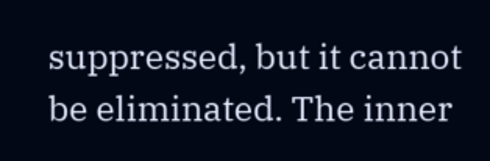suppressed, but it cannot be eliminated. The inner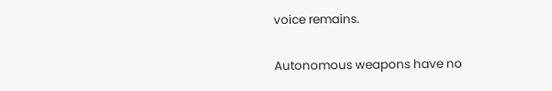voice remains.

Autonomous weapons have no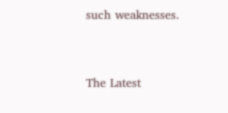such weaknesses.


The Latest